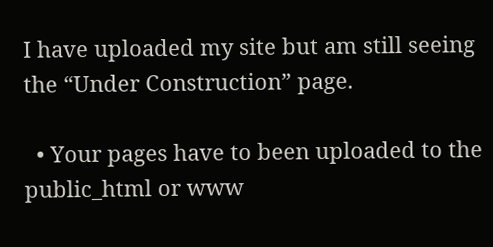I have uploaded my site but am still seeing the “Under Construction” page.

  • Your pages have to been uploaded to the public_html or www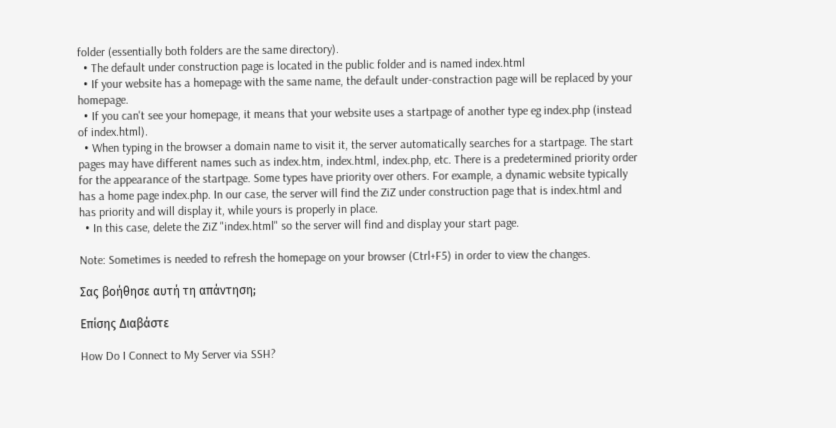folder (essentially both folders are the same directory).
  • The default under construction page is located in the public folder and is named index.html
  • If your website has a homepage with the same name, the default under-constraction page will be replaced by your homepage.
  • If you can't see your homepage, it means that your website uses a startpage of another type eg index.php (instead of index.html).
  • When typing in the browser a domain name to visit it, the server automatically searches for a startpage. The start pages may have different names such as index.htm, index.html, index.php, etc. There is a predetermined priority order for the appearance of the startpage. Some types have priority over others. For example, a dynamic website typically has a home page index.php. In our case, the server will find the ZiZ under construction page that is index.html and has priority and will display it, while yours is properly in place.
  • In this case, delete the ZiZ "index.html" so the server will find and display your start page.

Note: Sometimes is needed to refresh the homepage on your browser (Ctrl+F5) in order to view the changes.

Σας βοήθησε αυτή τη απάντηση;

Επίσης Διαβάστε

How Do I Connect to My Server via SSH?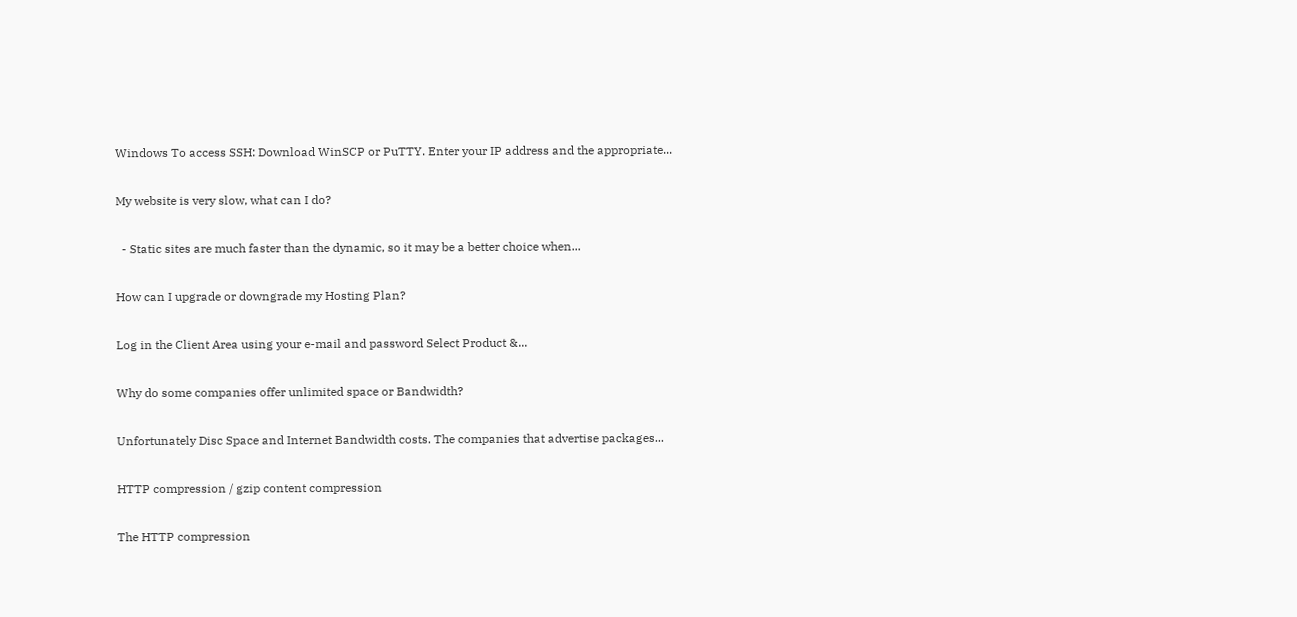Windows To access SSH: Download WinSCP or PuTTY. Enter your IP address and the appropriate...

My website is very slow, what can I do?

  - Static sites are much faster than the dynamic, so it may be a better choice when...

How can I upgrade or downgrade my Hosting Plan?

Log in the Client Area using your e-mail and password Select Product &...

Why do some companies offer unlimited space or Bandwidth?

Unfortunately Disc Space and Internet Bandwidth costs. The companies that advertise packages...

HTTP compression / gzip content compression

The HTTP compression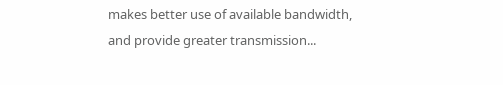makes better use of available bandwidth, and provide greater transmission...